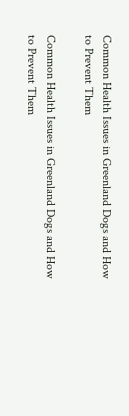Common Health Issues in Greenland Dogs and How to Prevent Them

Common Health Issues in Greenland Dogs and How to Prevent Them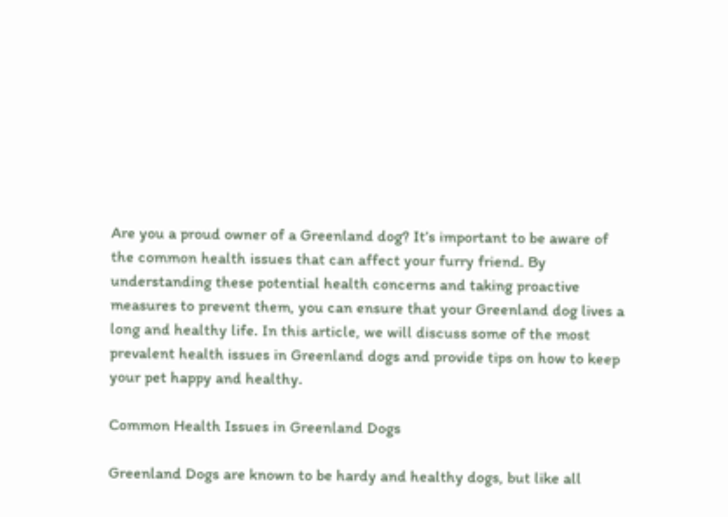Are you a proud owner of a Greenland dog? It’s important to be aware of the common health issues that can affect your furry friend. By understanding these potential health concerns and taking proactive measures to prevent them, you can ensure that your Greenland dog lives a long and healthy life. In this article, we will discuss some of the most prevalent health issues in Greenland dogs and provide tips on how to keep your pet happy and healthy.

Common Health Issues in Greenland Dogs

Greenland Dogs are known to be hardy and healthy dogs, but like all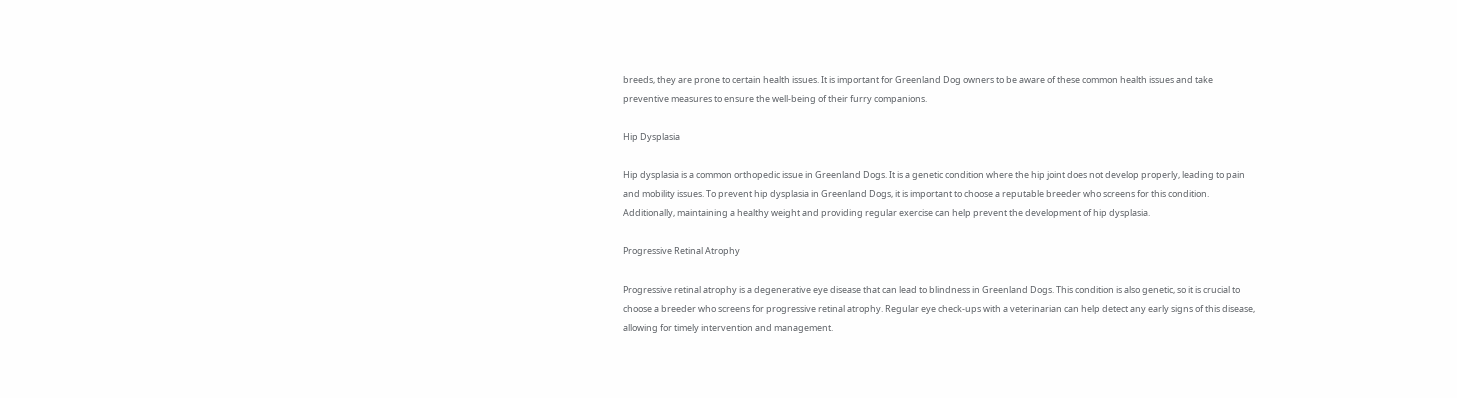breeds, they are prone to certain health issues. It is important for Greenland Dog owners to be aware of these common health issues and take preventive measures to ensure the well-being of their furry companions.

Hip Dysplasia

Hip dysplasia is a common orthopedic issue in Greenland Dogs. It is a genetic condition where the hip joint does not develop properly, leading to pain and mobility issues. To prevent hip dysplasia in Greenland Dogs, it is important to choose a reputable breeder who screens for this condition. Additionally, maintaining a healthy weight and providing regular exercise can help prevent the development of hip dysplasia.

Progressive Retinal Atrophy

Progressive retinal atrophy is a degenerative eye disease that can lead to blindness in Greenland Dogs. This condition is also genetic, so it is crucial to choose a breeder who screens for progressive retinal atrophy. Regular eye check-ups with a veterinarian can help detect any early signs of this disease, allowing for timely intervention and management.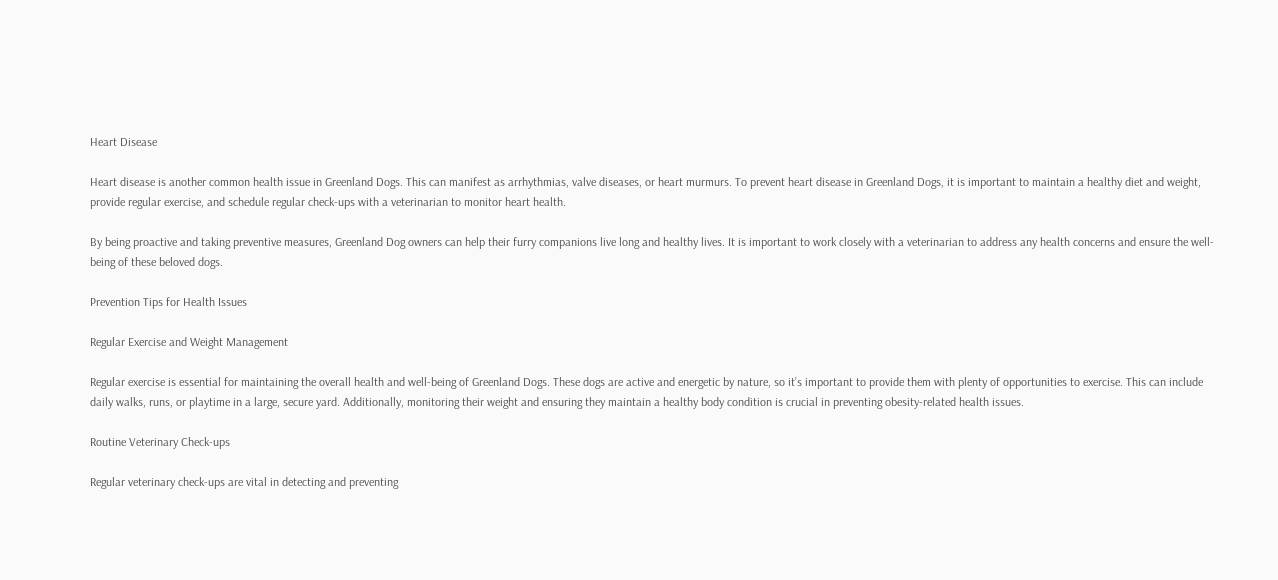Heart Disease

Heart disease is another common health issue in Greenland Dogs. This can manifest as arrhythmias, valve diseases, or heart murmurs. To prevent heart disease in Greenland Dogs, it is important to maintain a healthy diet and weight, provide regular exercise, and schedule regular check-ups with a veterinarian to monitor heart health.

By being proactive and taking preventive measures, Greenland Dog owners can help their furry companions live long and healthy lives. It is important to work closely with a veterinarian to address any health concerns and ensure the well-being of these beloved dogs.

Prevention Tips for Health Issues

Regular Exercise and Weight Management

Regular exercise is essential for maintaining the overall health and well-being of Greenland Dogs. These dogs are active and energetic by nature, so it’s important to provide them with plenty of opportunities to exercise. This can include daily walks, runs, or playtime in a large, secure yard. Additionally, monitoring their weight and ensuring they maintain a healthy body condition is crucial in preventing obesity-related health issues.

Routine Veterinary Check-ups

Regular veterinary check-ups are vital in detecting and preventing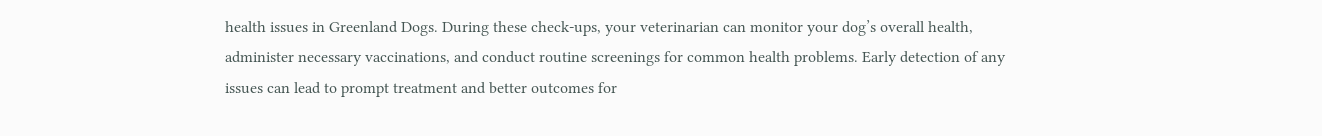health issues in Greenland Dogs. During these check-ups, your veterinarian can monitor your dog’s overall health, administer necessary vaccinations, and conduct routine screenings for common health problems. Early detection of any issues can lead to prompt treatment and better outcomes for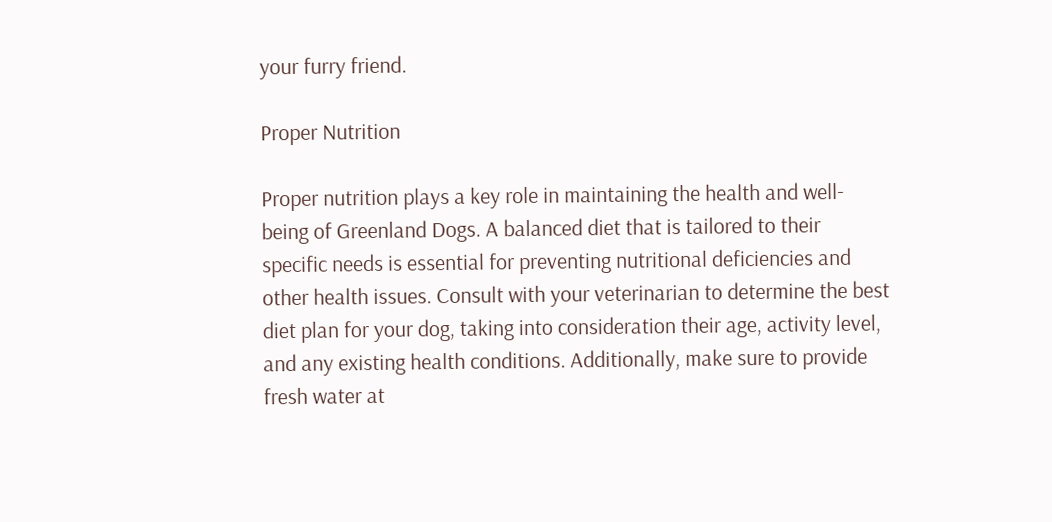your furry friend.

Proper Nutrition

Proper nutrition plays a key role in maintaining the health and well-being of Greenland Dogs. A balanced diet that is tailored to their specific needs is essential for preventing nutritional deficiencies and other health issues. Consult with your veterinarian to determine the best diet plan for your dog, taking into consideration their age, activity level, and any existing health conditions. Additionally, make sure to provide fresh water at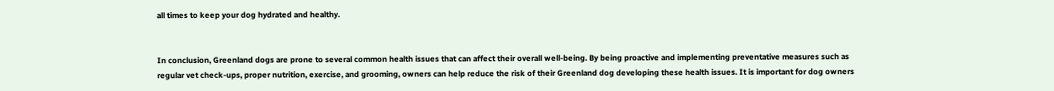all times to keep your dog hydrated and healthy.


In conclusion, Greenland dogs are prone to several common health issues that can affect their overall well-being. By being proactive and implementing preventative measures such as regular vet check-ups, proper nutrition, exercise, and grooming, owners can help reduce the risk of their Greenland dog developing these health issues. It is important for dog owners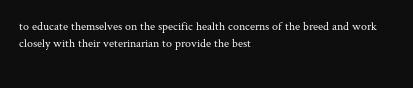to educate themselves on the specific health concerns of the breed and work closely with their veterinarian to provide the best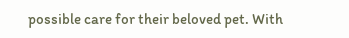possible care for their beloved pet. With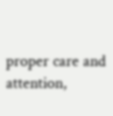proper care and attention,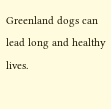Greenland dogs can lead long and healthy lives.